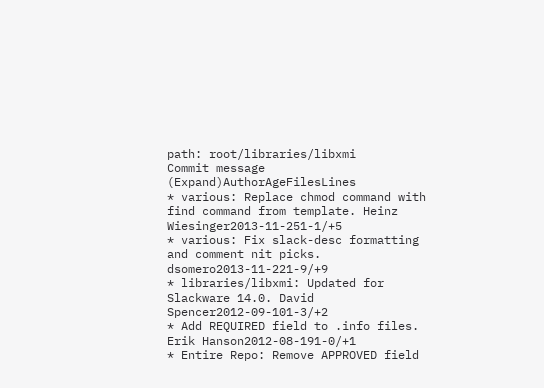path: root/libraries/libxmi
Commit message (Expand)AuthorAgeFilesLines
* various: Replace chmod command with find command from template. Heinz Wiesinger2013-11-251-1/+5
* various: Fix slack-desc formatting and comment nit picks. dsomero2013-11-221-9/+9
* libraries/libxmi: Updated for Slackware 14.0. David Spencer2012-09-101-3/+2
* Add REQUIRED field to .info files. Erik Hanson2012-08-191-0/+1
* Entire Repo: Remove APPROVED field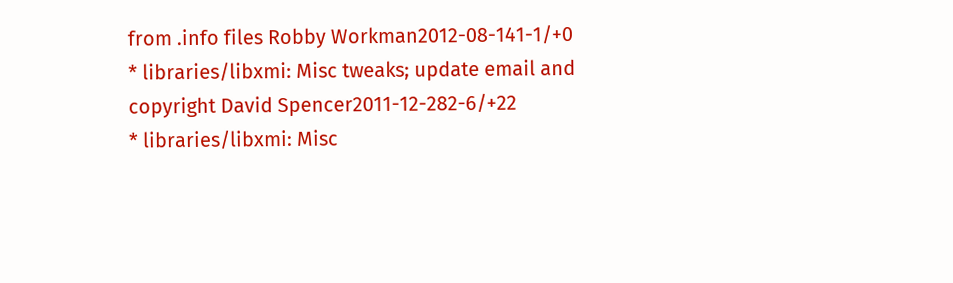from .info files Robby Workman2012-08-141-1/+0
* libraries/libxmi: Misc tweaks; update email and copyright David Spencer2011-12-282-6/+22
* libraries/libxmi: Misc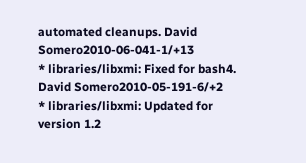automated cleanups. David Somero2010-06-041-1/+13
* libraries/libxmi: Fixed for bash4. David Somero2010-05-191-6/+2
* libraries/libxmi: Updated for version 1.2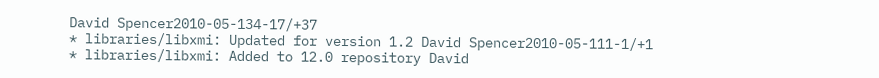David Spencer2010-05-134-17/+37
* libraries/libxmi: Updated for version 1.2 David Spencer2010-05-111-1/+1
* libraries/libxmi: Added to 12.0 repository David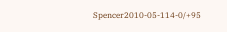Spencer2010-05-114-0/+95